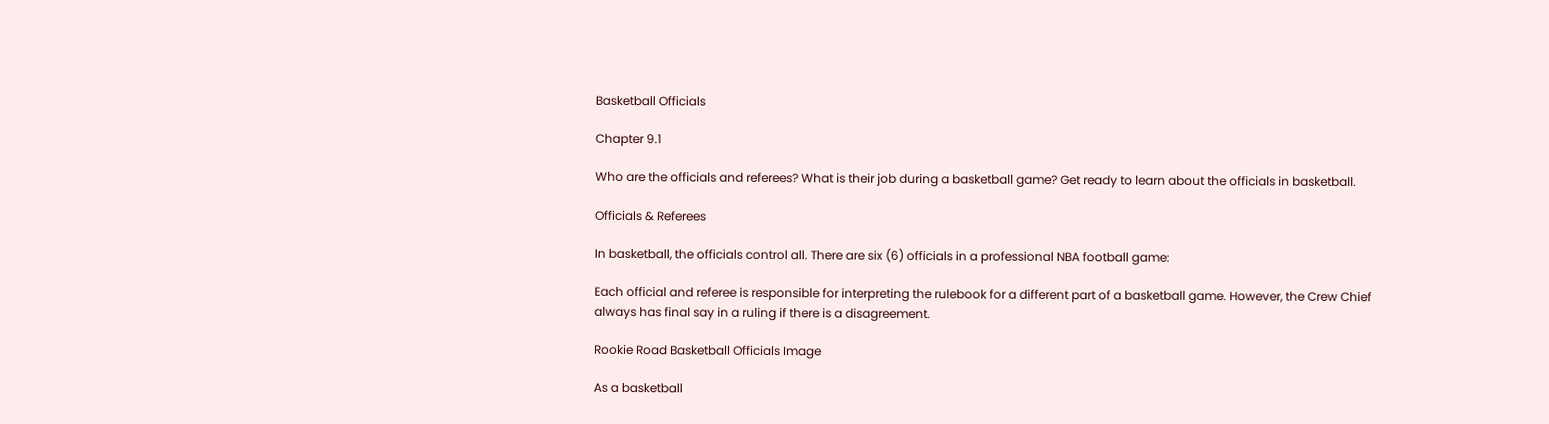Basketball Officials

Chapter 9.1

Who are the officials and referees? What is their job during a basketball game? Get ready to learn about the officials in basketball.

Officials & Referees

In basketball, the officials control all. There are six (6) officials in a professional NBA football game:

Each official and referee is responsible for interpreting the rulebook for a different part of a basketball game. However, the Crew Chief always has final say in a ruling if there is a disagreement.

Rookie Road Basketball Officials Image

As a basketball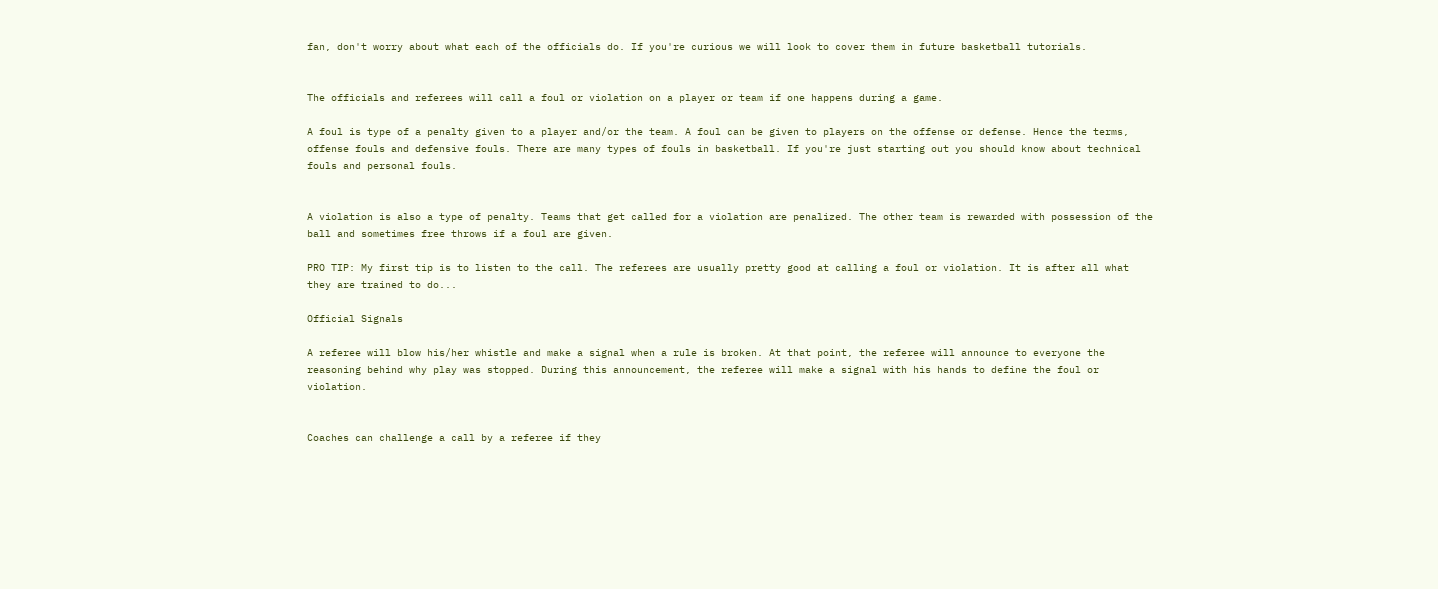fan, don't worry about what each of the officials do. If you're curious we will look to cover them in future basketball tutorials.


The officials and referees will call a foul or violation on a player or team if one happens during a game.

A foul is type of a penalty given to a player and/or the team. A foul can be given to players on the offense or defense. Hence the terms, offense fouls and defensive fouls. There are many types of fouls in basketball. If you're just starting out you should know about technical fouls and personal fouls.


A violation is also a type of penalty. Teams that get called for a violation are penalized. The other team is rewarded with possession of the ball and sometimes free throws if a foul are given.

PRO TIP: My first tip is to listen to the call. The referees are usually pretty good at calling a foul or violation. It is after all what they are trained to do...

Official Signals

A referee will blow his/her whistle and make a signal when a rule is broken. At that point, the referee will announce to everyone the reasoning behind why play was stopped. During this announcement, the referee will make a signal with his hands to define the foul or violation.


Coaches can challenge a call by a referee if they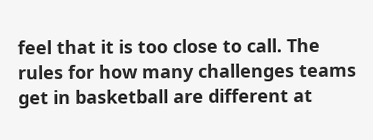feel that it is too close to call. The rules for how many challenges teams get in basketball are different at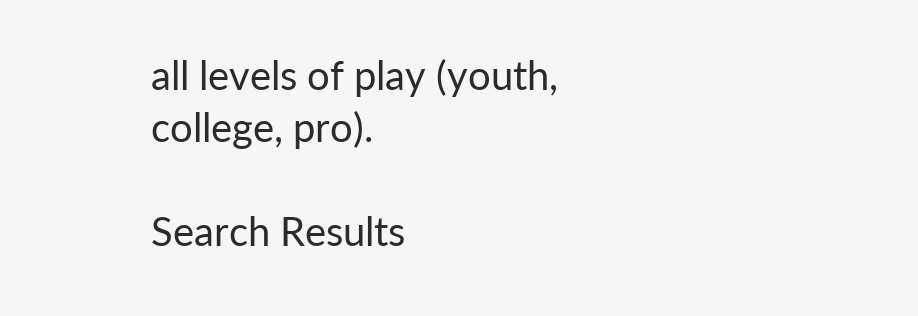all levels of play (youth, college, pro).

Search Results